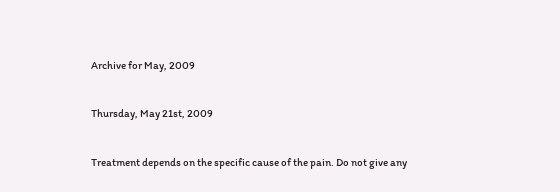Archive for May, 2009


Thursday, May 21st, 2009


Treatment depends on the specific cause of the pain. Do not give any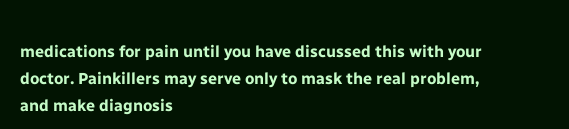medications for pain until you have discussed this with your doctor. Painkillers may serve only to mask the real problem, and make diagnosis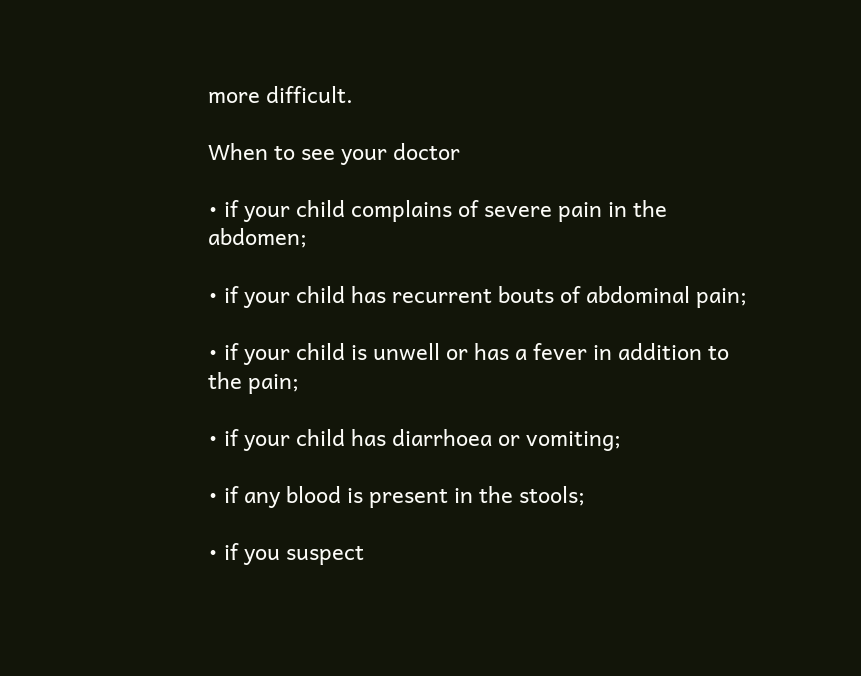more difficult.

When to see your doctor

• if your child complains of severe pain in the abdomen;

• if your child has recurrent bouts of abdominal pain;

• if your child is unwell or has a fever in addition to the pain;

• if your child has diarrhoea or vomiting;

• if any blood is present in the stools;

• if you suspect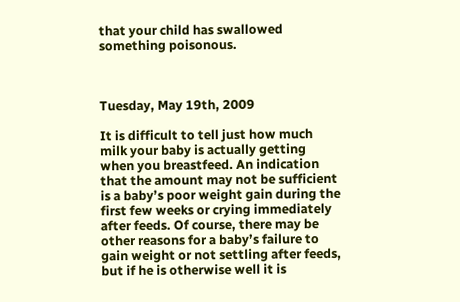that your child has swallowed something poisonous.



Tuesday, May 19th, 2009

It is difficult to tell just how much milk your baby is actually getting when you breastfeed. An indication that the amount may not be sufficient is a baby’s poor weight gain during the first few weeks or crying immediately after feeds. Of course, there may be other reasons for a baby’s failure to gain weight or not settling after feeds, but if he is otherwise well it is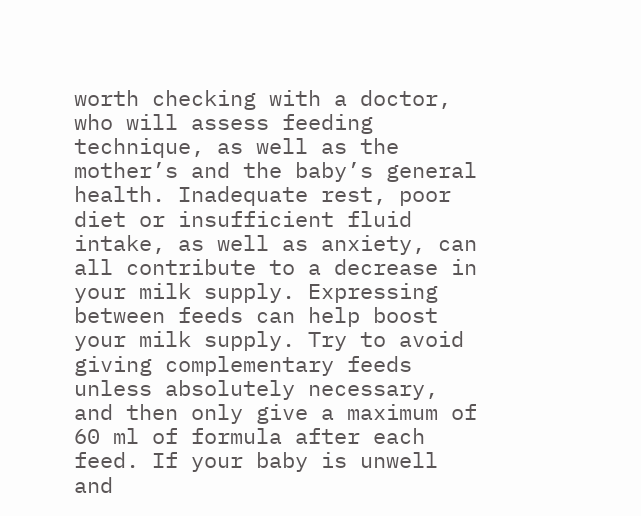worth checking with a doctor, who will assess feeding technique, as well as the mother’s and the baby’s general health. Inadequate rest, poor diet or insufficient fluid intake, as well as anxiety, can all contribute to a decrease in your milk supply. Expressing between feeds can help boost your milk supply. Try to avoid giving complementary feeds unless absolutely necessary, and then only give a maximum of 60 ml of formula after each feed. If your baby is unwell and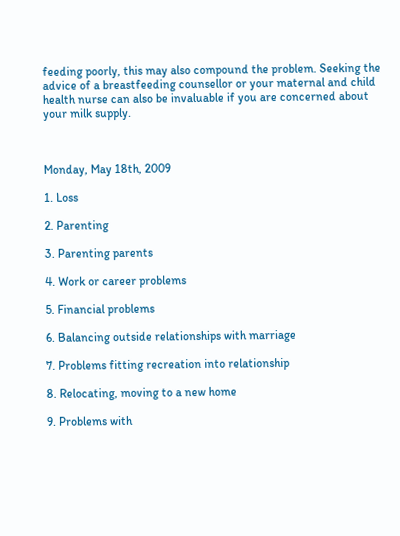feeding poorly, this may also compound the problem. Seeking the advice of a breastfeeding counsellor or your maternal and child health nurse can also be invaluable if you are concerned about your milk supply.



Monday, May 18th, 2009

1. Loss

2. Parenting

3. Parenting parents

4. Work or career problems

5. Financial problems

6. Balancing outside relationships with marriage

7. Problems fitting recreation into relationship

8. Relocating, moving to a new home

9. Problems with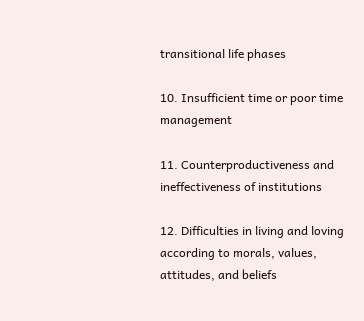transitional life phases

10. Insufficient time or poor time management

11. Counterproductiveness and ineffectiveness of institutions

12. Difficulties in living and loving according to morals, values, attitudes, and beliefs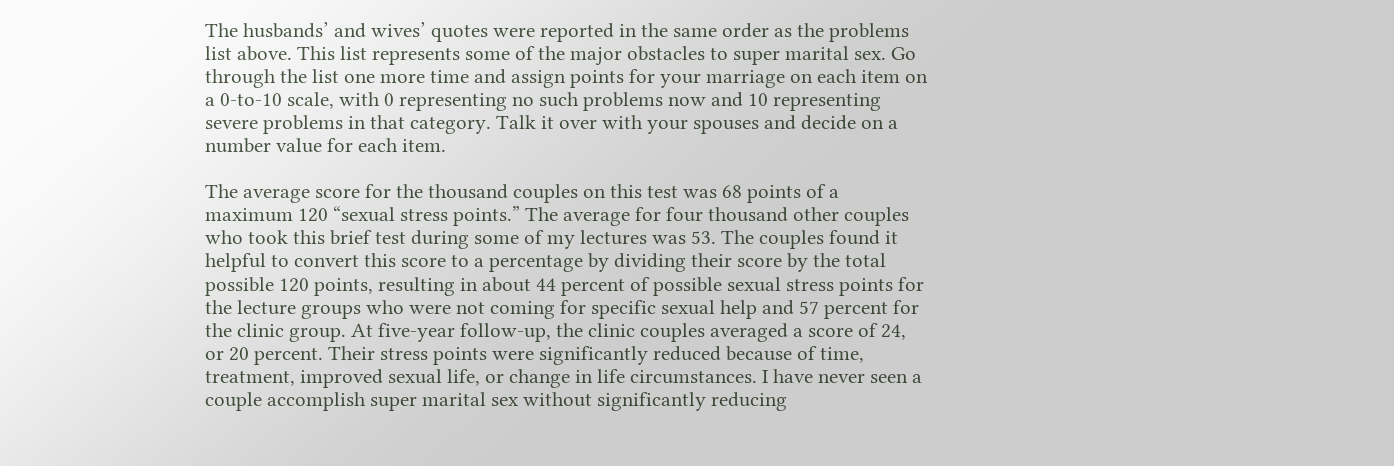The husbands’ and wives’ quotes were reported in the same order as the problems list above. This list represents some of the major obstacles to super marital sex. Go through the list one more time and assign points for your marriage on each item on a 0-to-10 scale, with 0 representing no such problems now and 10 representing severe problems in that category. Talk it over with your spouses and decide on a number value for each item.

The average score for the thousand couples on this test was 68 points of a maximum 120 “sexual stress points.” The average for four thousand other couples who took this brief test during some of my lectures was 53. The couples found it helpful to convert this score to a percentage by dividing their score by the total possible 120 points, resulting in about 44 percent of possible sexual stress points for the lecture groups who were not coming for specific sexual help and 57 percent for the clinic group. At five-year follow-up, the clinic couples averaged a score of 24, or 20 percent. Their stress points were significantly reduced because of time, treatment, improved sexual life, or change in life circumstances. I have never seen a couple accomplish super marital sex without significantly reducing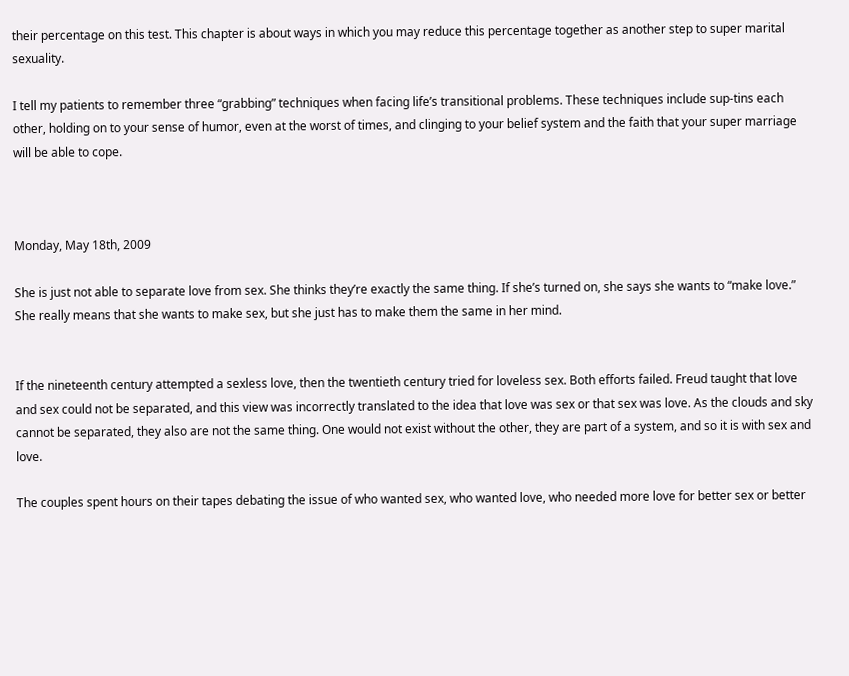their percentage on this test. This chapter is about ways in which you may reduce this percentage together as another step to super marital sexuality.

I tell my patients to remember three “grabbing” techniques when facing life’s transitional problems. These techniques include sup-tins each other, holding on to your sense of humor, even at the worst of times, and clinging to your belief system and the faith that your super marriage will be able to cope.



Monday, May 18th, 2009

She is just not able to separate love from sex. She thinks they’re exactly the same thing. If she’s turned on, she says she wants to “make love.” She really means that she wants to make sex, but she just has to make them the same in her mind.


If the nineteenth century attempted a sexless love, then the twentieth century tried for loveless sex. Both efforts failed. Freud taught that love and sex could not be separated, and this view was incorrectly translated to the idea that love was sex or that sex was love. As the clouds and sky cannot be separated, they also are not the same thing. One would not exist without the other, they are part of a system, and so it is with sex and love.

The couples spent hours on their tapes debating the issue of who wanted sex, who wanted love, who needed more love for better sex or better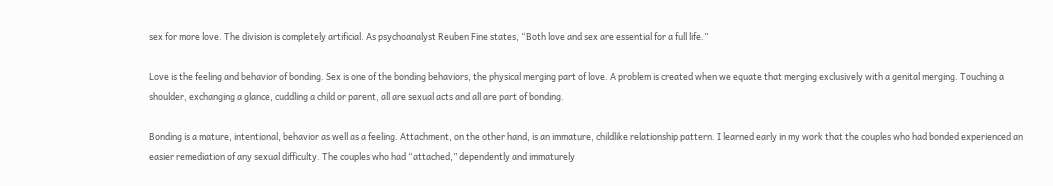sex for more love. The division is completely artificial. As psychoanalyst Reuben Fine states, “Both love and sex are essential for a full life.”

Love is the feeling and behavior of bonding. Sex is one of the bonding behaviors, the physical merging part of love. A problem is created when we equate that merging exclusively with a genital merging. Touching a shoulder, exchanging a glance, cuddling a child or parent, all are sexual acts and all are part of bonding.

Bonding is a mature, intentional, behavior as well as a feeling. Attachment, on the other hand, is an immature, childlike relationship pattern. I learned early in my work that the couples who had bonded experienced an easier remediation of any sexual difficulty. The couples who had “attached,” dependently and immaturely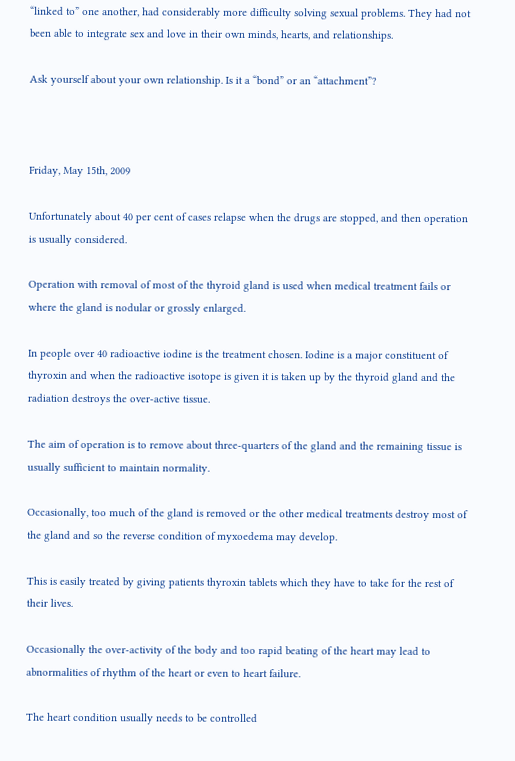“linked to” one another, had considerably more difficulty solving sexual problems. They had not been able to integrate sex and love in their own minds, hearts, and relationships.

Ask yourself about your own relationship. Is it a “bond” or an “attachment”?



Friday, May 15th, 2009

Unfortunately about 40 per cent of cases relapse when the drugs are stopped, and then operation is usually considered.

Operation with removal of most of the thyroid gland is used when medical treatment fails or where the gland is nodular or grossly enlarged.

In people over 40 radioactive iodine is the treatment chosen. Iodine is a major constituent of thyroxin and when the radioactive isotope is given it is taken up by the thyroid gland and the radiation destroys the over-active tissue.

The aim of operation is to remove about three-quarters of the gland and the remaining tissue is usually sufficient to maintain normality.

Occasionally, too much of the gland is removed or the other medical treatments destroy most of the gland and so the reverse condition of myxoedema may develop.

This is easily treated by giving patients thyroxin tablets which they have to take for the rest of their lives.

Occasionally the over-activity of the body and too rapid beating of the heart may lead to abnormalities of rhythm of the heart or even to heart failure.

The heart condition usually needs to be controlled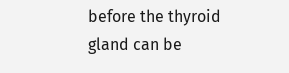before the thyroid gland can be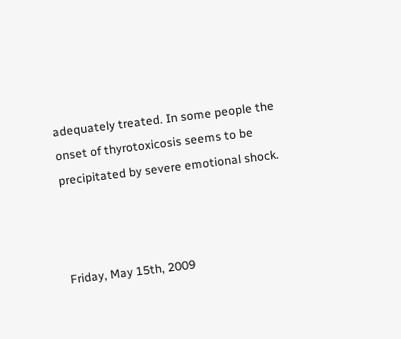adequately treated. In some people the onset of thyrotoxicosis seems to be precipitated by severe emotional shock.



Friday, May 15th, 2009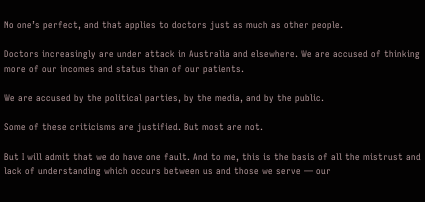No one’s perfect, and that applies to doctors just as much as other people.

Doctors increasingly are under attack in Australia and elsewhere. We are accused of thinking more of our incomes and status than of our patients.

We are accused by the political parties, by the media, and by the public.

Some of these criticisms are justified. But most are not.

But I will admit that we do have one fault. And to me, this is the basis of all the mistrust and lack of understanding which occurs between us and those we serve — our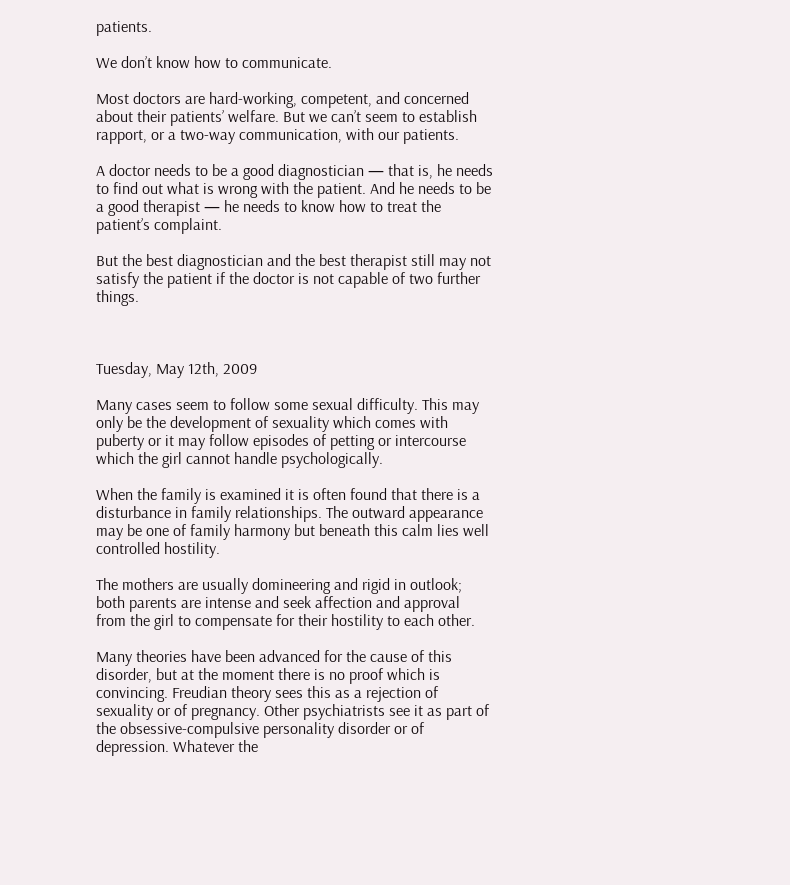patients.

We don’t know how to communicate.

Most doctors are hard-working, competent, and concerned about their patients’ welfare. But we can’t seem to establish rapport, or a two-way communication, with our patients.

A doctor needs to be a good diagnostician — that is, he needs to find out what is wrong with the patient. And he needs to be a good therapist — he needs to know how to treat the patient’s complaint.

But the best diagnostician and the best therapist still may not satisfy the patient if the doctor is not capable of two further things.



Tuesday, May 12th, 2009

Many cases seem to follow some sexual difficulty. This may only be the development of sexuality which comes with puberty or it may follow episodes of petting or intercourse which the girl cannot handle psychologically.

When the family is examined it is often found that there is a disturbance in family relationships. The outward appearance may be one of family harmony but beneath this calm lies well controlled hostility.

The mothers are usually domineering and rigid in outlook; both parents are intense and seek affection and approval from the girl to compensate for their hostility to each other.

Many theories have been advanced for the cause of this disorder, but at the moment there is no proof which is convincing. Freudian theory sees this as a rejection of sexuality or of pregnancy. Other psychiatrists see it as part of the obsessive-compulsive personality disorder or of depression. Whatever the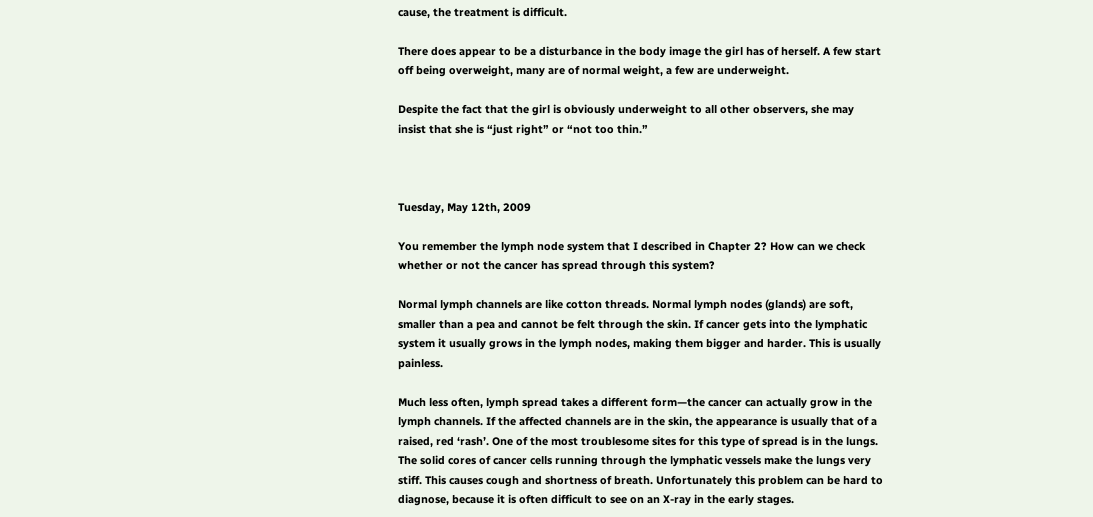cause, the treatment is difficult.

There does appear to be a disturbance in the body image the girl has of herself. A few start off being overweight, many are of normal weight, a few are underweight.

Despite the fact that the girl is obviously underweight to all other observers, she may insist that she is “just right” or “not too thin.”



Tuesday, May 12th, 2009

You remember the lymph node system that I described in Chapter 2? How can we check whether or not the cancer has spread through this system?

Normal lymph channels are like cotton threads. Normal lymph nodes (glands) are soft, smaller than a pea and cannot be felt through the skin. If cancer gets into the lymphatic system it usually grows in the lymph nodes, making them bigger and harder. This is usually painless.

Much less often, lymph spread takes a different form—the cancer can actually grow in the lymph channels. If the affected channels are in the skin, the appearance is usually that of a raised, red ‘rash’. One of the most troublesome sites for this type of spread is in the lungs. The solid cores of cancer cells running through the lymphatic vessels make the lungs very stiff. This causes cough and shortness of breath. Unfortunately this problem can be hard to diagnose, because it is often difficult to see on an X-ray in the early stages.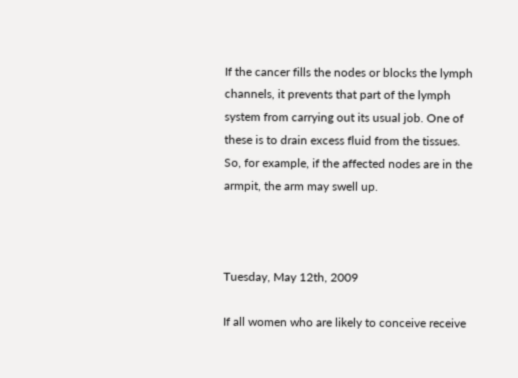If the cancer fills the nodes or blocks the lymph channels, it prevents that part of the lymph system from carrying out its usual job. One of these is to drain excess fluid from the tissues. So, for example, if the affected nodes are in the armpit, the arm may swell up.



Tuesday, May 12th, 2009

If all women who are likely to conceive receive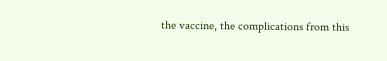the vaccine, the complications from this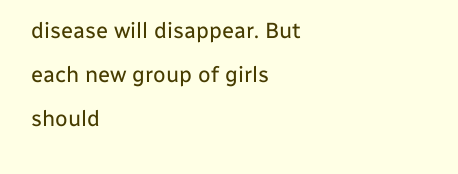disease will disappear. But each new group of girls should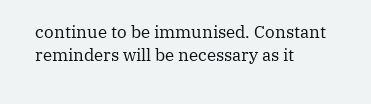continue to be immunised. Constant reminders will be necessary as it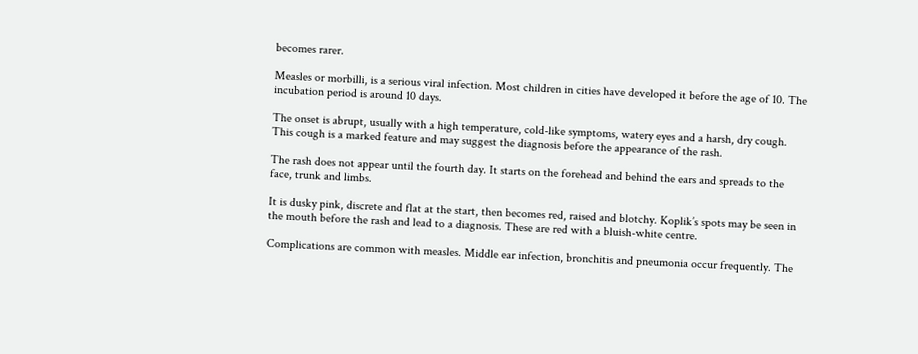becomes rarer.

Measles or morbilli, is a serious viral infection. Most children in cities have developed it before the age of 10. The incubation period is around 10 days.

The onset is abrupt, usually with a high temperature, cold-like symptoms, watery eyes and a harsh, dry cough. This cough is a marked feature and may suggest the diagnosis before the appearance of the rash.

The rash does not appear until the fourth day. It starts on the forehead and behind the ears and spreads to the face, trunk and limbs.

It is dusky pink, discrete and flat at the start, then becomes red, raised and blotchy. Koplik’s spots may be seen in the mouth before the rash and lead to a diagnosis. These are red with a bluish-white centre.

Complications are common with measles. Middle ear infection, bronchitis and pneumonia occur frequently. The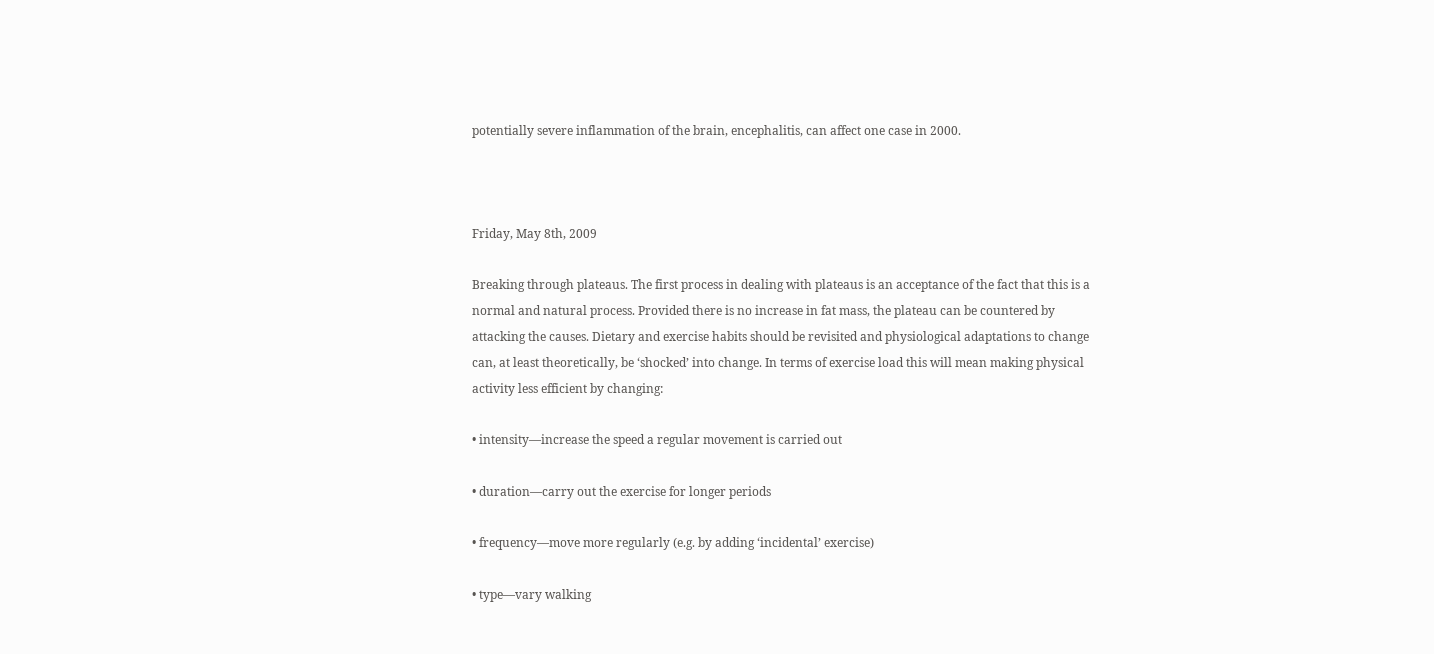potentially severe inflammation of the brain, encephalitis, can affect one case in 2000.



Friday, May 8th, 2009

Breaking through plateaus. The first process in dealing with plateaus is an acceptance of the fact that this is a normal and natural process. Provided there is no increase in fat mass, the plateau can be countered by attacking the causes. Dietary and exercise habits should be revisited and physiological adaptations to change can, at least theoretically, be ‘shocked’ into change. In terms of exercise load this will mean making physical activity less efficient by changing:

• intensity—increase the speed a regular movement is carried out

• duration—carry out the exercise for longer periods

• frequency—move more regularly (e.g. by adding ‘incidental’ exercise)

• type—vary walking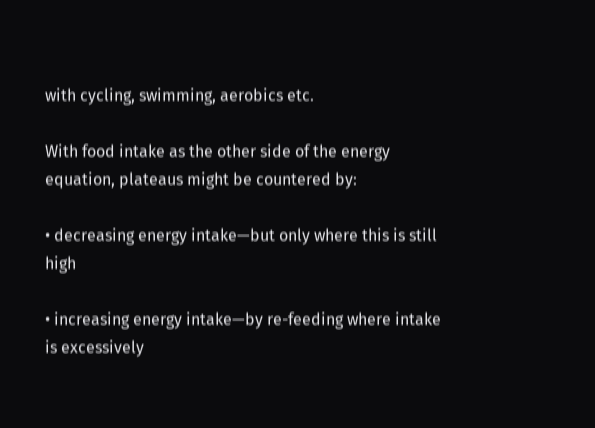with cycling, swimming, aerobics etc.

With food intake as the other side of the energy equation, plateaus might be countered by:

• decreasing energy intake—but only where this is still high

• increasing energy intake—by re-feeding where intake is excessively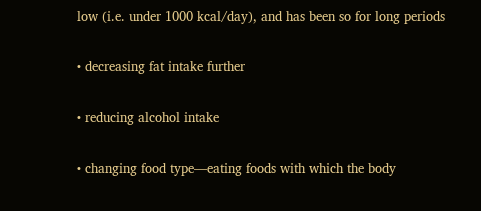low (i.e. under 1000 kcal/day), and has been so for long periods

• decreasing fat intake further

• reducing alcohol intake

• changing food type—eating foods with which the body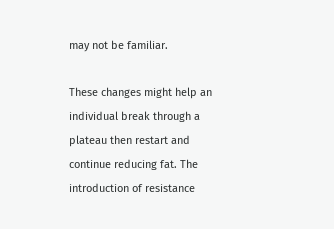may not be familiar.

These changes might help an individual break through a plateau then restart and continue reducing fat. The introduction of resistance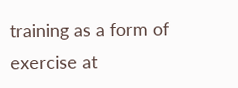training as a form of exercise at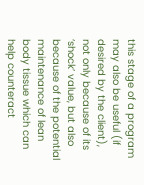this stage of a program may also be useful (if desired by the client), not only because of its ‘shock’ value, but also because of the potential maintenance of lean body tissue which can help counteract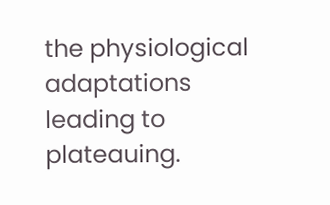the physiological adaptations leading to plateauing.